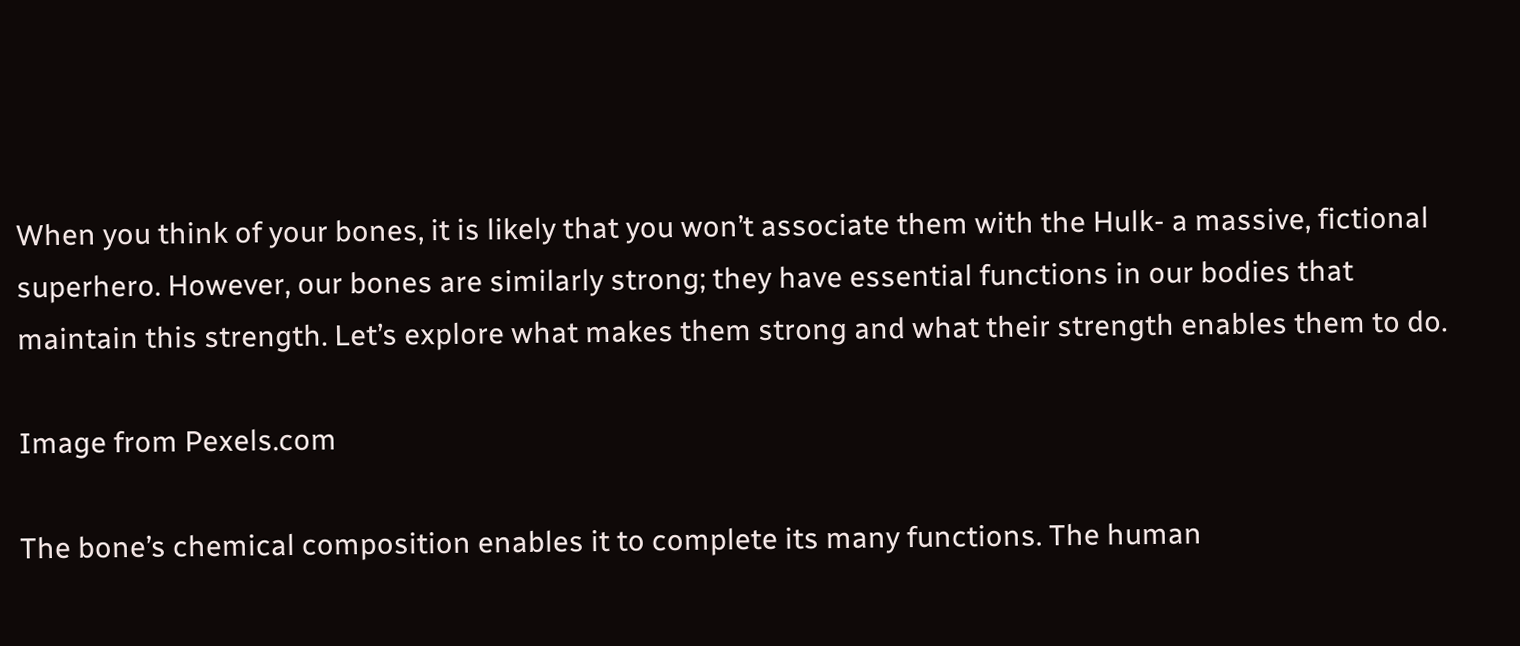When you think of your bones, it is likely that you won’t associate them with the Hulk- a massive, fictional superhero. However, our bones are similarly strong; they have essential functions in our bodies that maintain this strength. Let’s explore what makes them strong and what their strength enables them to do.

Image from Pexels.com

The bone’s chemical composition enables it to complete its many functions. The human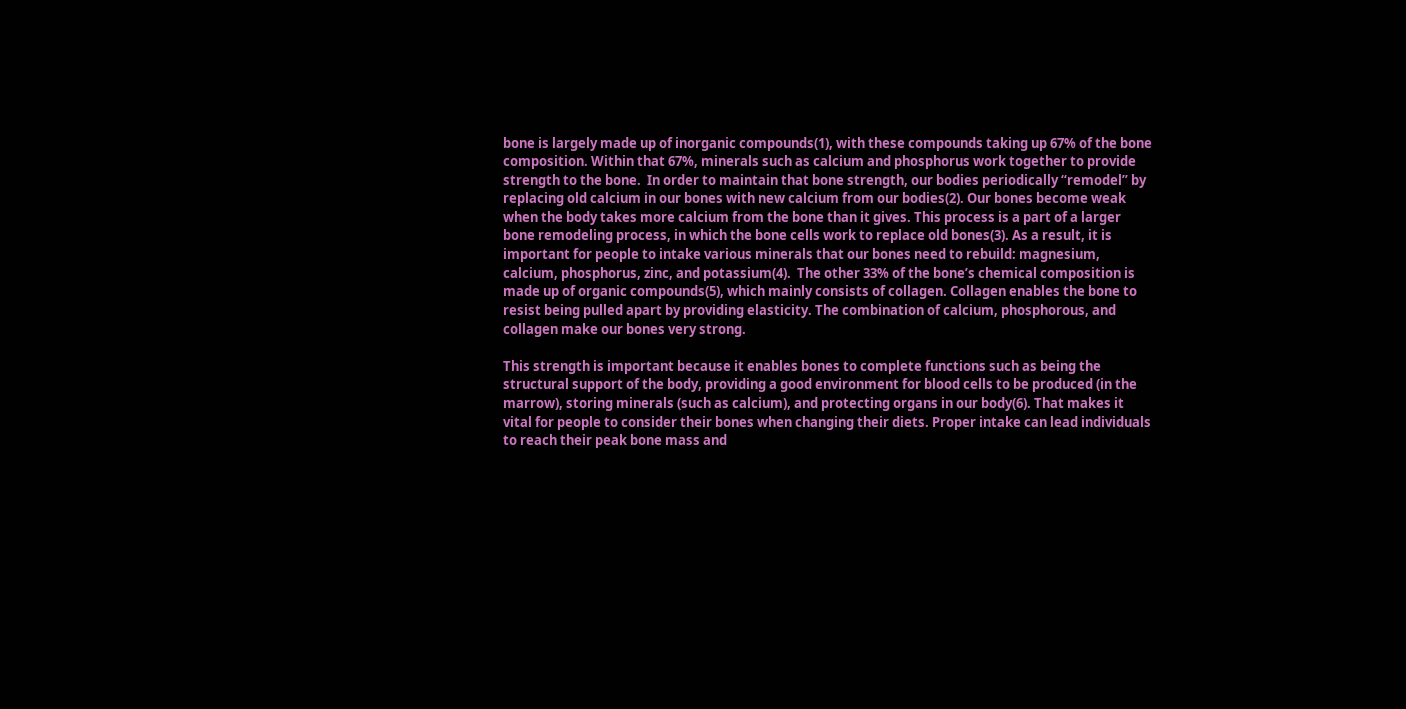bone is largely made up of inorganic compounds(1), with these compounds taking up 67% of the bone composition. Within that 67%, minerals such as calcium and phosphorus work together to provide strength to the bone.  In order to maintain that bone strength, our bodies periodically “remodel” by replacing old calcium in our bones with new calcium from our bodies(2). Our bones become weak when the body takes more calcium from the bone than it gives. This process is a part of a larger bone remodeling process, in which the bone cells work to replace old bones(3). As a result, it is important for people to intake various minerals that our bones need to rebuild: magnesium, calcium, phosphorus, zinc, and potassium(4).  The other 33% of the bone’s chemical composition is made up of organic compounds(5), which mainly consists of collagen. Collagen enables the bone to resist being pulled apart by providing elasticity. The combination of calcium, phosphorous, and collagen make our bones very strong.

This strength is important because it enables bones to complete functions such as being the structural support of the body, providing a good environment for blood cells to be produced (in the marrow), storing minerals (such as calcium), and protecting organs in our body(6). That makes it vital for people to consider their bones when changing their diets. Proper intake can lead individuals to reach their peak bone mass and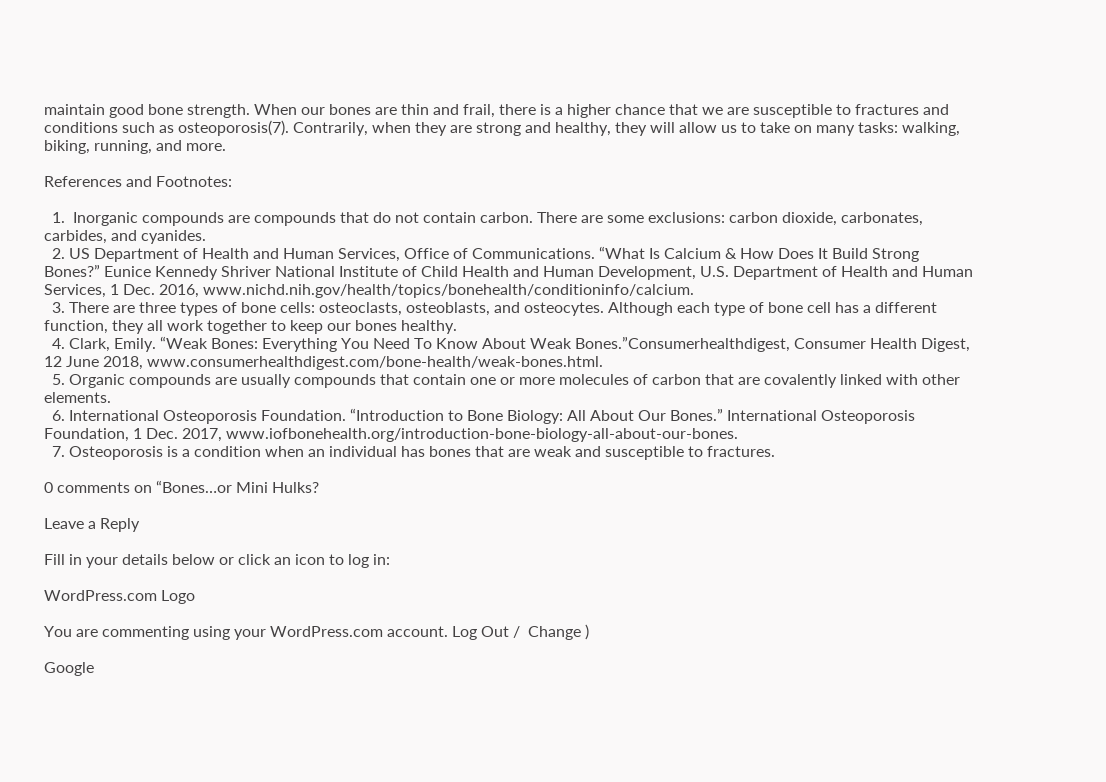maintain good bone strength. When our bones are thin and frail, there is a higher chance that we are susceptible to fractures and conditions such as osteoporosis(7). Contrarily, when they are strong and healthy, they will allow us to take on many tasks: walking, biking, running, and more.

References and Footnotes:

  1.  Inorganic compounds are compounds that do not contain carbon. There are some exclusions: carbon dioxide, carbonates, carbides, and cyanides.
  2. US Department of Health and Human Services, Office of Communications. “What Is Calcium & How Does It Build Strong Bones?” Eunice Kennedy Shriver National Institute of Child Health and Human Development, U.S. Department of Health and Human Services, 1 Dec. 2016, www.nichd.nih.gov/health/topics/bonehealth/conditioninfo/calcium.
  3. There are three types of bone cells: osteoclasts, osteoblasts, and osteocytes. Although each type of bone cell has a different function, they all work together to keep our bones healthy.
  4. Clark, Emily. “Weak Bones: Everything You Need To Know About Weak Bones.”Consumerhealthdigest, Consumer Health Digest, 12 June 2018, www.consumerhealthdigest.com/bone-health/weak-bones.html.
  5. Organic compounds are usually compounds that contain one or more molecules of carbon that are covalently linked with other elements.
  6. International Osteoporosis Foundation. “Introduction to Bone Biology: All About Our Bones.” International Osteoporosis Foundation, 1 Dec. 2017, www.iofbonehealth.org/introduction-bone-biology-all-about-our-bones.
  7. Osteoporosis is a condition when an individual has bones that are weak and susceptible to fractures.

0 comments on “Bones…or Mini Hulks?

Leave a Reply

Fill in your details below or click an icon to log in:

WordPress.com Logo

You are commenting using your WordPress.com account. Log Out /  Change )

Google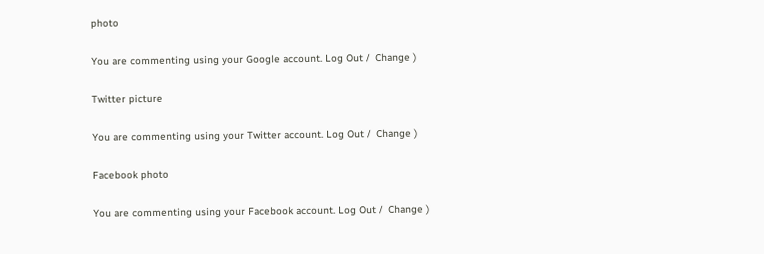photo

You are commenting using your Google account. Log Out /  Change )

Twitter picture

You are commenting using your Twitter account. Log Out /  Change )

Facebook photo

You are commenting using your Facebook account. Log Out /  Change )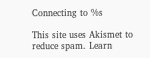Connecting to %s

This site uses Akismet to reduce spam. Learn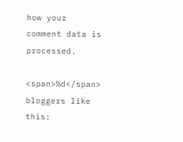how your comment data is processed.

<span>%d</span> bloggers like this: